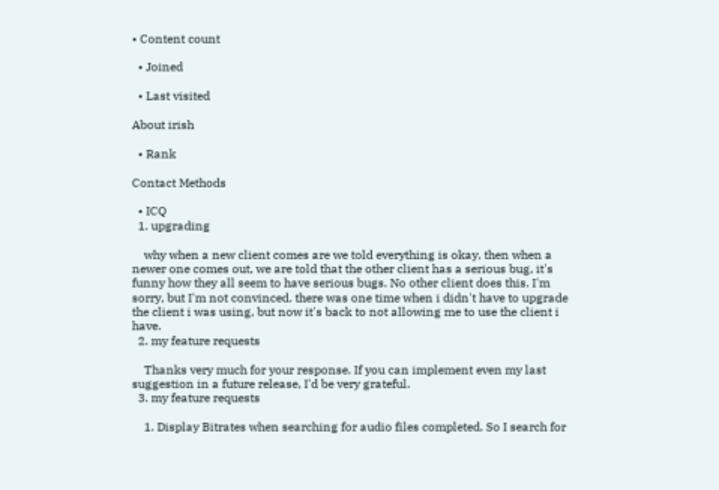• Content count

  • Joined

  • Last visited

About irish

  • Rank

Contact Methods

  • ICQ
  1. upgrading

    why when a new client comes are we told everything is okay, then when a newer one comes out, we are told that the other client has a serious bug, it's funny how they all seem to have serious bugs. No other client does this. I'm sorry, but I'm not convinced. there was one time when i didn't have to upgrade the client i was using, but now it's back to not allowing me to use the client i have.
  2. my feature requests

    Thanks very much for your response. If you can implement even my last suggestion in a future release, I'd be very grateful.
  3. my feature requests

    1. Display Bitrates when searching for audio files completed. So I search for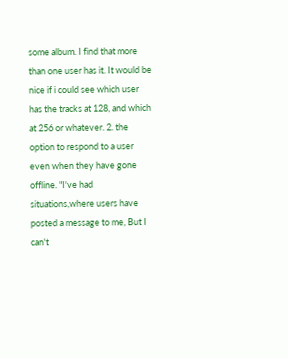some album. I find that more than one user has it. It would be nice if i could see which user has the tracks at 128, and which at 256 or whatever. 2. the option to respond to a user even when they have gone offline. "I've had situations,where users have posted a message to me, But I can't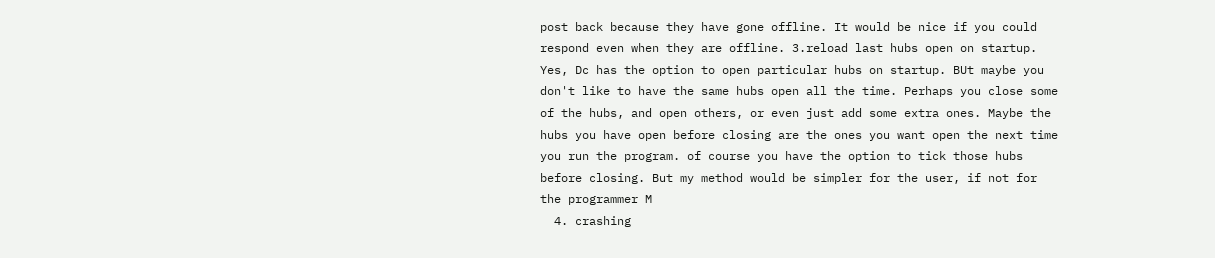post back because they have gone offline. It would be nice if you could respond even when they are offline. 3.reload last hubs open on startup. Yes, Dc has the option to open particular hubs on startup. BUt maybe you don't like to have the same hubs open all the time. Perhaps you close some of the hubs, and open others, or even just add some extra ones. Maybe the hubs you have open before closing are the ones you want open the next time you run the program. of course you have the option to tick those hubs before closing. But my method would be simpler for the user, if not for the programmer M
  4. crashing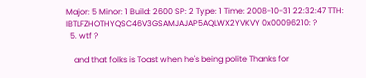Major: 5 Minor: 1 Build: 2600 SP: 2 Type: 1 Time: 2008-10-31 22:32:47 TTH: IBTLFZHOTHYQSC46V3GSAMJAJAP5AQLWX2YVKVY 0x00096210: ?
  5. wtf ?

    and that folks is Toast when he's being polite Thanks for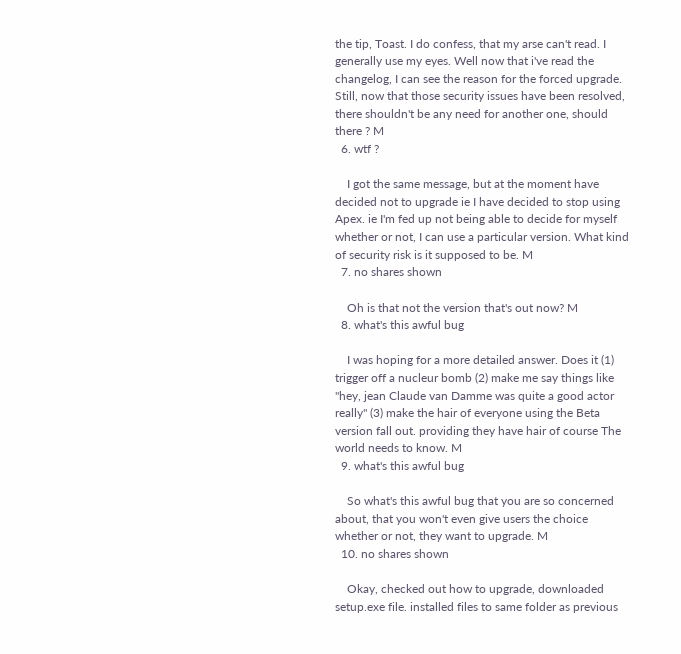the tip, Toast. I do confess, that my arse can't read. I generally use my eyes. Well now that i've read the changelog, I can see the reason for the forced upgrade. Still, now that those security issues have been resolved, there shouldn't be any need for another one, should there ? M
  6. wtf ?

    I got the same message, but at the moment have decided not to upgrade ie I have decided to stop using Apex. ie I'm fed up not being able to decide for myself whether or not, I can use a particular version. What kind of security risk is it supposed to be. M
  7. no shares shown

    Oh is that not the version that's out now? M
  8. what's this awful bug

    I was hoping for a more detailed answer. Does it (1) trigger off a nucleur bomb (2) make me say things like "hey, jean Claude van Damme was quite a good actor really" (3) make the hair of everyone using the Beta version fall out. providing they have hair of course The world needs to know. M
  9. what's this awful bug

    So what's this awful bug that you are so concerned about, that you won't even give users the choice whether or not, they want to upgrade. M
  10. no shares shown

    Okay, checked out how to upgrade, downloaded setup.exe file. installed files to same folder as previous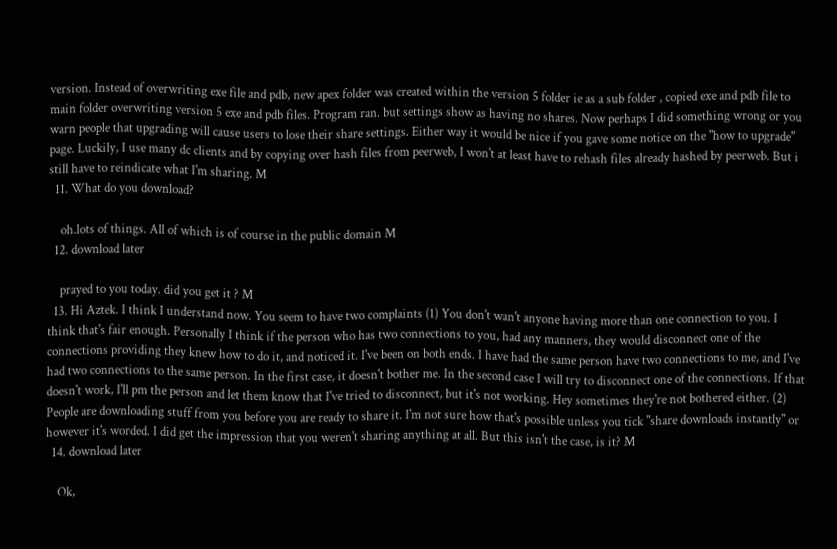version. Instead of overwriting exe file and pdb, new apex folder was created within the version 5 folder ie as a sub folder , copied exe and pdb file to main folder overwriting version 5 exe and pdb files. Program ran. but settings show as having no shares. Now perhaps I did something wrong or you warn people that upgrading will cause users to lose their share settings. Either way it would be nice if you gave some notice on the "how to upgrade" page. Luckily, I use many dc clients and by copying over hash files from peerweb, I won't at least have to rehash files already hashed by peerweb. But i still have to reindicate what I'm sharing. M
  11. What do you download?

    oh.lots of things. All of which is of course in the public domain M
  12. download later

    prayed to you today. did you get it ? M
  13. Hi Aztek. I think I understand now. You seem to have two complaints (1) You don't wan't anyone having more than one connection to you. I think that's fair enough. Personally I think if the person who has two connections to you, had any manners, they would disconnect one of the connections providing they knew how to do it, and noticed it. I've been on both ends. I have had the same person have two connections to me, and I've had two connections to the same person. In the first case, it doesn't bother me. In the second case I will try to disconnect one of the connections. If that doesn't work, I'll pm the person and let them know that I've tried to disconnect, but it's not working. Hey sometimes they're not bothered either. (2) People are downloading stuff from you before you are ready to share it. I'm not sure how that's possible unless you tick "share downloads instantly" or however it's worded. I did get the impression that you weren't sharing anything at all. But this isn't the case, is it? M
  14. download later

    Ok,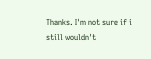Thanks. I'm not sure if i still wouldn't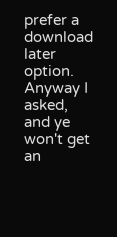prefer a download later option. Anyway I asked, and ye won't get an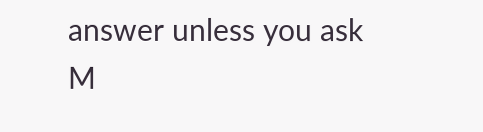answer unless you ask M